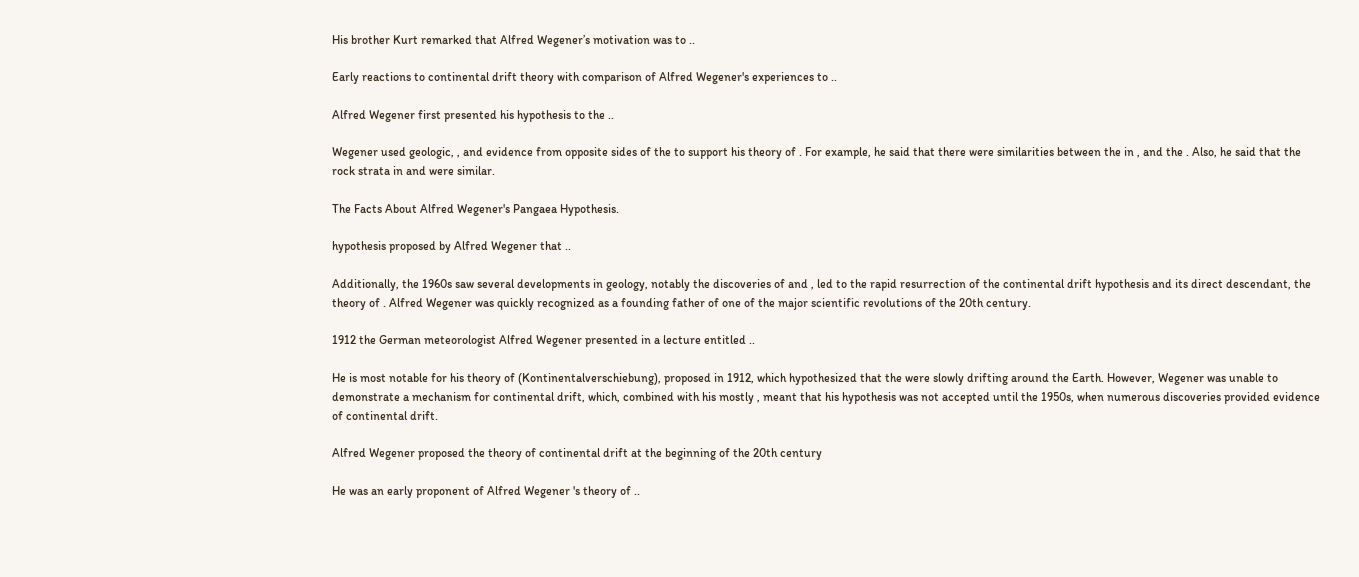His brother Kurt remarked that Alfred Wegener’s motivation was to ..

Early reactions to continental drift theory with comparison of Alfred Wegener's experiences to ..

Alfred Wegener first presented his hypothesis to the ..

Wegener used geologic, , and evidence from opposite sides of the to support his theory of . For example, he said that there were similarities between the in , and the . Also, he said that the rock strata in and were similar.

The Facts About Alfred Wegener's Pangaea Hypothesis.

hypothesis proposed by Alfred Wegener that ..

Additionally, the 1960s saw several developments in geology, notably the discoveries of and , led to the rapid resurrection of the continental drift hypothesis and its direct descendant, the theory of . Alfred Wegener was quickly recognized as a founding father of one of the major scientific revolutions of the 20th century.

1912 the German meteorologist Alfred Wegener presented in a lecture entitled ..

He is most notable for his theory of (Kontinentalverschiebung), proposed in 1912, which hypothesized that the were slowly drifting around the Earth. However, Wegener was unable to demonstrate a mechanism for continental drift, which, combined with his mostly , meant that his hypothesis was not accepted until the 1950s, when numerous discoveries provided evidence of continental drift.

Alfred Wegener proposed the theory of continental drift at the beginning of the 20th century

He was an early proponent of Alfred Wegener 's theory of ..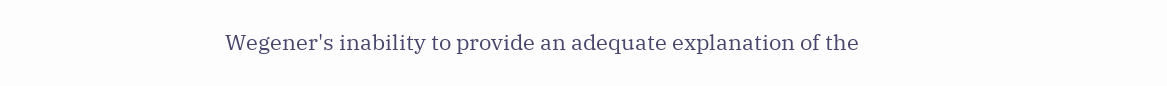Wegener's inability to provide an adequate explanation of the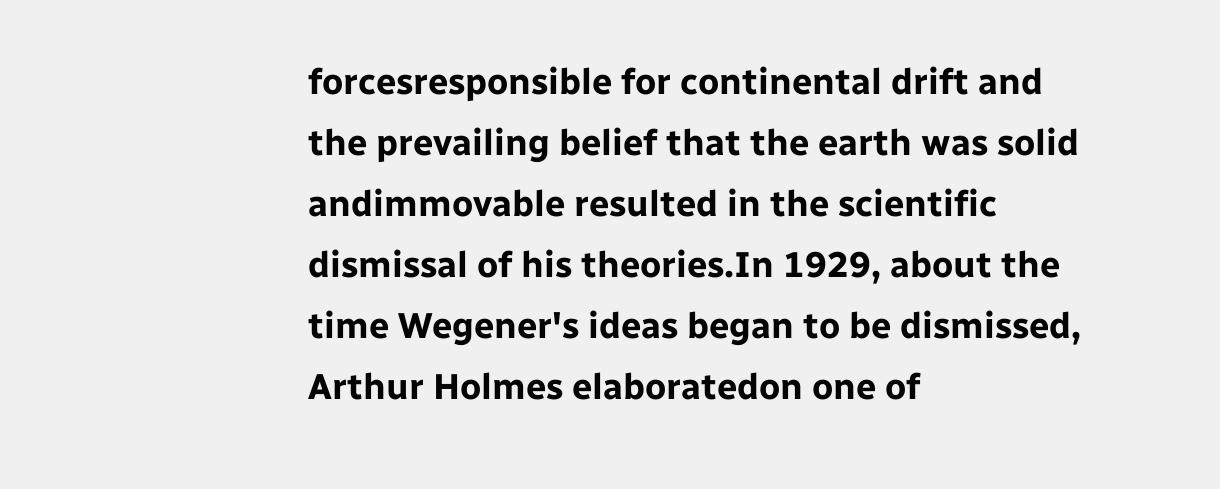forcesresponsible for continental drift and the prevailing belief that the earth was solid andimmovable resulted in the scientific dismissal of his theories.In 1929, about the time Wegener's ideas began to be dismissed, Arthur Holmes elaboratedon one of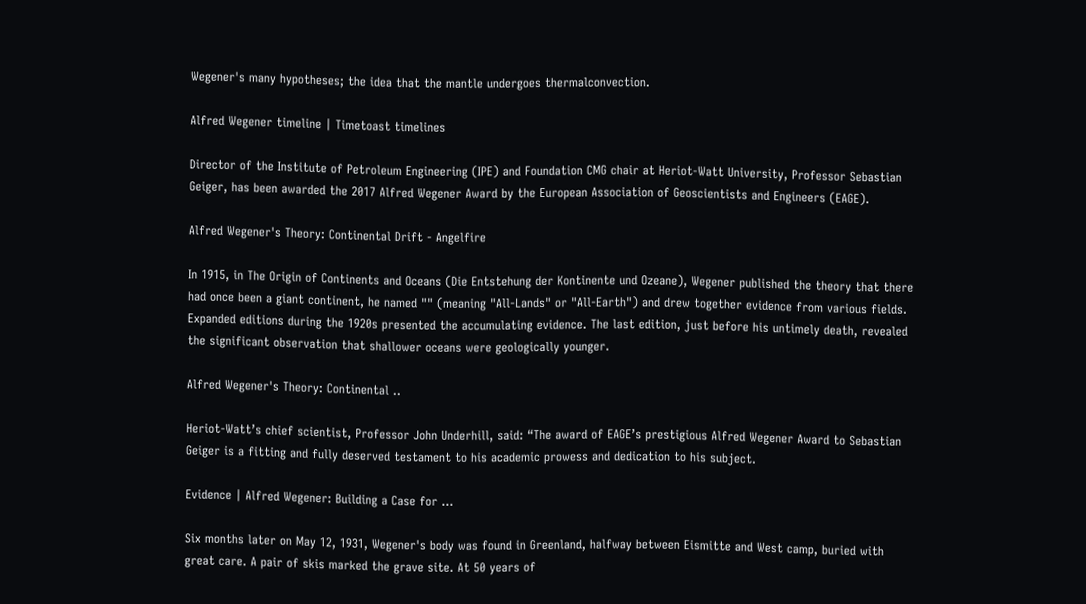Wegener's many hypotheses; the idea that the mantle undergoes thermalconvection.

Alfred Wegener timeline | Timetoast timelines

Director of the Institute of Petroleum Engineering (IPE) and Foundation CMG chair at Heriot-Watt University, Professor Sebastian Geiger, has been awarded the 2017 Alfred Wegener Award by the European Association of Geoscientists and Engineers (EAGE).

Alfred Wegener's Theory: Continental Drift - Angelfire

In 1915, in The Origin of Continents and Oceans (Die Entstehung der Kontinente und Ozeane), Wegener published the theory that there had once been a giant continent, he named "" (meaning "All-Lands" or "All-Earth") and drew together evidence from various fields. Expanded editions during the 1920s presented the accumulating evidence. The last edition, just before his untimely death, revealed the significant observation that shallower oceans were geologically younger.

Alfred Wegener's Theory: Continental ..

Heriot-Watt’s chief scientist, Professor John Underhill, said: “The award of EAGE’s prestigious Alfred Wegener Award to Sebastian Geiger is a fitting and fully deserved testament to his academic prowess and dedication to his subject.

Evidence | Alfred Wegener: Building a Case for …

Six months later on May 12, 1931, Wegener's body was found in Greenland, halfway between Eismitte and West camp, buried with great care. A pair of skis marked the grave site. At 50 years of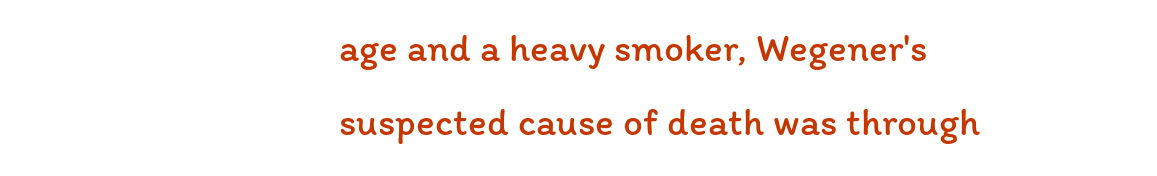age and a heavy smoker, Wegener's suspected cause of death was through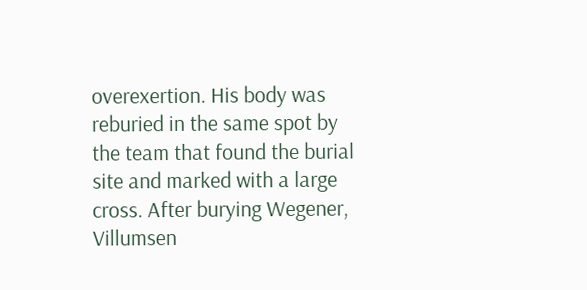overexertion. His body was reburied in the same spot by the team that found the burial site and marked with a large cross. After burying Wegener, Villumsen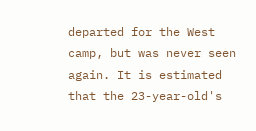departed for the West camp, but was never seen again. It is estimated that the 23-year-old's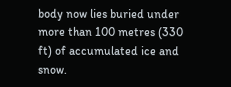body now lies buried under more than 100 metres (330 ft) of accumulated ice and snow.